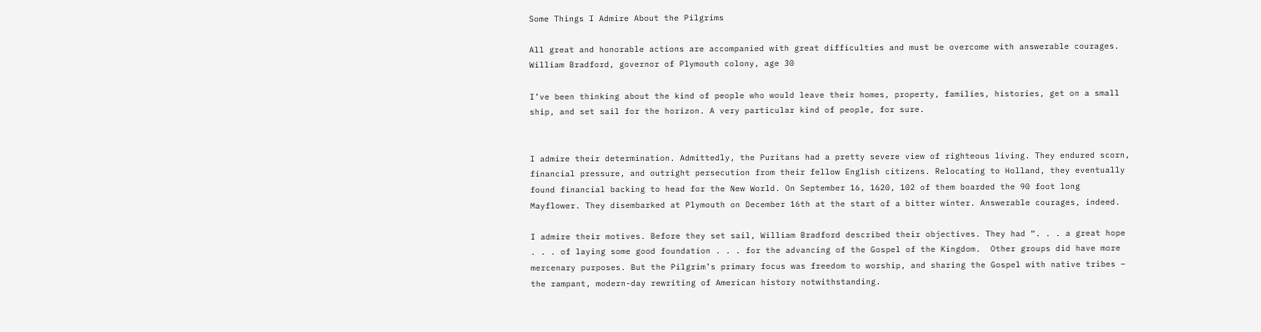Some Things I Admire About the Pilgrims

All great and honorable actions are accompanied with great difficulties and must be overcome with answerable courages.  William Bradford, governor of Plymouth colony, age 30

I’ve been thinking about the kind of people who would leave their homes, property, families, histories, get on a small ship, and set sail for the horizon. A very particular kind of people, for sure.


I admire their determination. Admittedly, the Puritans had a pretty severe view of righteous living. They endured scorn, financial pressure, and outright persecution from their fellow English citizens. Relocating to Holland, they eventually found financial backing to head for the New World. On September 16, 1620, 102 of them boarded the 90 foot long Mayflower. They disembarked at Plymouth on December 16th at the start of a bitter winter. Answerable courages, indeed.

I admire their motives. Before they set sail, William Bradford described their objectives. They had “. . . a great hope . . . of laying some good foundation . . . for the advancing of the Gospel of the Kingdom.  Other groups did have more mercenary purposes. But the Pilgrim’s primary focus was freedom to worship, and sharing the Gospel with native tribes – the rampant, modern-day rewriting of American history notwithstanding.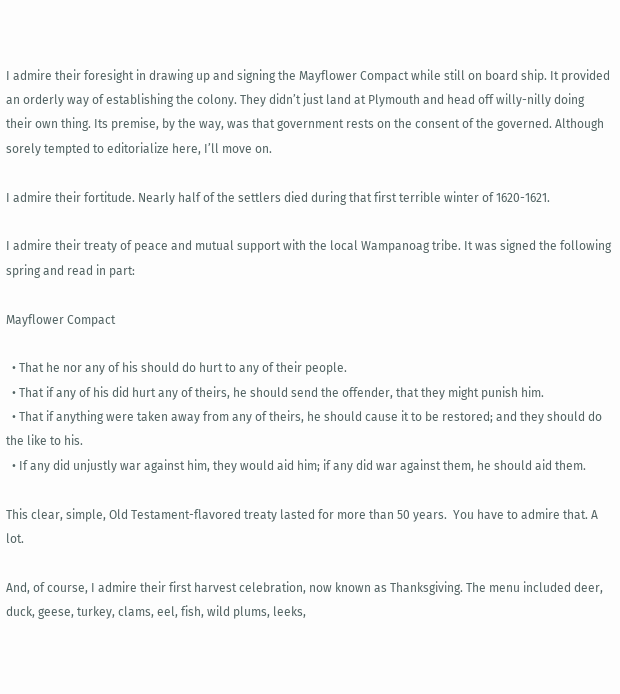I admire their foresight in drawing up and signing the Mayflower Compact while still on board ship. It provided an orderly way of establishing the colony. They didn’t just land at Plymouth and head off willy-nilly doing their own thing. Its premise, by the way, was that government rests on the consent of the governed. Although sorely tempted to editorialize here, I’ll move on.

I admire their fortitude. Nearly half of the settlers died during that first terrible winter of 1620-1621.

I admire their treaty of peace and mutual support with the local Wampanoag tribe. It was signed the following spring and read in part:

Mayflower Compact

  • That he nor any of his should do hurt to any of their people.
  • That if any of his did hurt any of theirs, he should send the offender, that they might punish him.
  • That if anything were taken away from any of theirs, he should cause it to be restored; and they should do the like to his.
  • If any did unjustly war against him, they would aid him; if any did war against them, he should aid them.

This clear, simple, Old Testament-flavored treaty lasted for more than 50 years.  You have to admire that. A lot.

And, of course, I admire their first harvest celebration, now known as Thanksgiving. The menu included deer, duck, geese, turkey, clams, eel, fish, wild plums, leeks,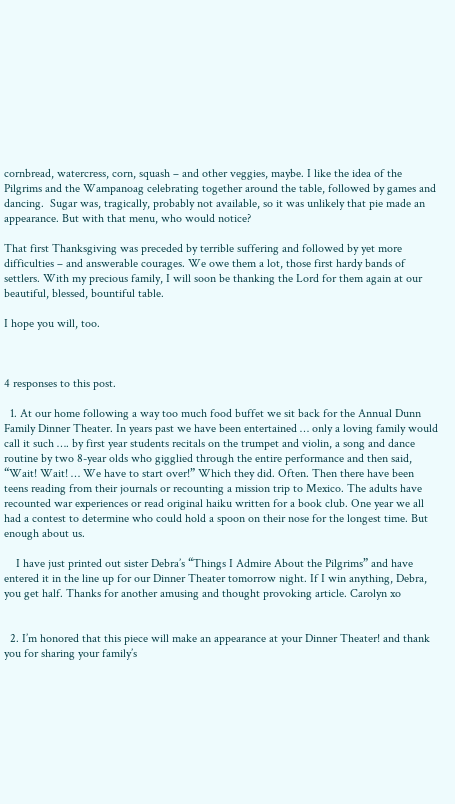cornbread, watercress, corn, squash – and other veggies, maybe. I like the idea of the Pilgrims and the Wampanoag celebrating together around the table, followed by games and dancing.  Sugar was, tragically, probably not available, so it was unlikely that pie made an appearance. But with that menu, who would notice?

That first Thanksgiving was preceded by terrible suffering and followed by yet more difficulties – and answerable courages. We owe them a lot, those first hardy bands of settlers. With my precious family, I will soon be thanking the Lord for them again at our beautiful, blessed, bountiful table.

I hope you will, too.



4 responses to this post.

  1. At our home following a way too much food buffet we sit back for the Annual Dunn Family Dinner Theater. In years past we have been entertained … only a loving family would call it such …. by first year students recitals on the trumpet and violin, a song and dance routine by two 8-year olds who gigglied through the entire performance and then said, “Wait! Wait! … We have to start over!” Which they did. Often. Then there have been teens reading from their journals or recounting a mission trip to Mexico. The adults have recounted war experiences or read original haiku written for a book club. One year we all had a contest to determine who could hold a spoon on their nose for the longest time. But enough about us.

    I have just printed out sister Debra’s “Things I Admire About the Pilgrims” and have entered it in the line up for our Dinner Theater tomorrow night. If I win anything, Debra, you get half. Thanks for another amusing and thought provoking article. Carolyn xo


  2. I’m honored that this piece will make an appearance at your Dinner Theater! and thank you for sharing your family’s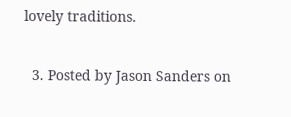lovely traditions.


  3. Posted by Jason Sanders on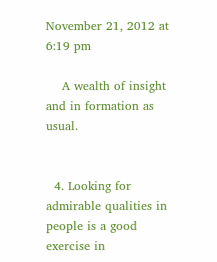November 21, 2012 at 6:19 pm

    A wealth of insight and in formation as usual.


  4. Looking for admirable qualities in people is a good exercise in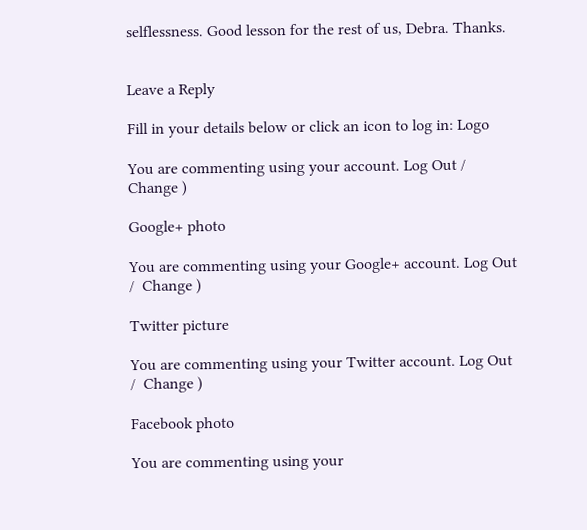selflessness. Good lesson for the rest of us, Debra. Thanks.


Leave a Reply

Fill in your details below or click an icon to log in: Logo

You are commenting using your account. Log Out /  Change )

Google+ photo

You are commenting using your Google+ account. Log Out /  Change )

Twitter picture

You are commenting using your Twitter account. Log Out /  Change )

Facebook photo

You are commenting using your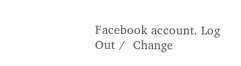Facebook account. Log Out /  Change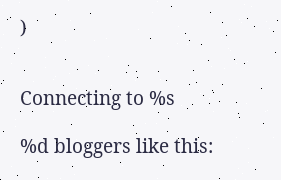)


Connecting to %s

%d bloggers like this: